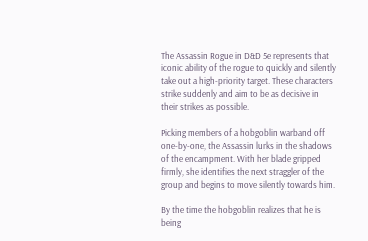The Assassin Rogue in D&D 5e represents that iconic ability of the rogue to quickly and silently take out a high-priority target. These characters strike suddenly and aim to be as decisive in their strikes as possible.

Picking members of a hobgoblin warband off one-by-one, the Assassin lurks in the shadows of the encampment. With her blade gripped firmly, she identifies the next straggler of the group and begins to move silently towards him.

By the time the hobgoblin realizes that he is being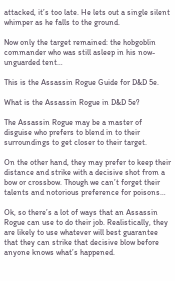attacked, it’s too late. He lets out a single silent whimper as he falls to the ground.

Now only the target remained: the hobgoblin commander who was still asleep in his now-unguarded tent…

This is the Assassin Rogue Guide for D&D 5e.

What is the Assassin Rogue in D&D 5e?

The Assassin Rogue may be a master of disguise who prefers to blend in to their surroundings to get closer to their target.

On the other hand, they may prefer to keep their distance and strike with a decisive shot from a bow or crossbow. Though we can’t forget their talents and notorious preference for poisons…

Ok, so there’s a lot of ways that an Assassin Rogue can use to do their job. Realistically, they are likely to use whatever will best guarantee that they can strike that decisive blow before anyone knows what’s happened.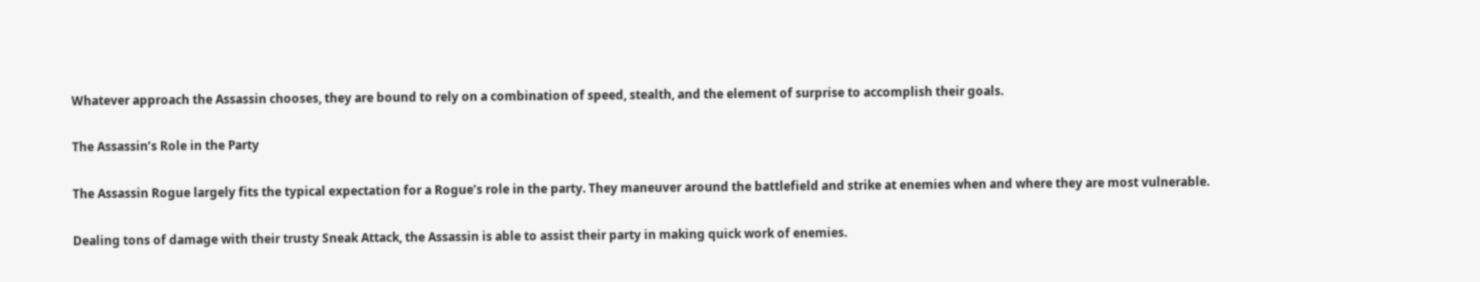Whatever approach the Assassin chooses, they are bound to rely on a combination of speed, stealth, and the element of surprise to accomplish their goals.

The Assassin’s Role in the Party

The Assassin Rogue largely fits the typical expectation for a Rogue’s role in the party. They maneuver around the battlefield and strike at enemies when and where they are most vulnerable.

Dealing tons of damage with their trusty Sneak Attack, the Assassin is able to assist their party in making quick work of enemies.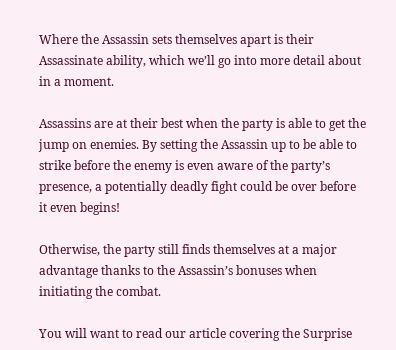Where the Assassin sets themselves apart is their Assassinate ability, which we’ll go into more detail about in a moment.

Assassins are at their best when the party is able to get the jump on enemies. By setting the Assassin up to be able to strike before the enemy is even aware of the party’s presence, a potentially deadly fight could be over before it even begins!

Otherwise, the party still finds themselves at a major advantage thanks to the Assassin’s bonuses when initiating the combat.

You will want to read our article covering the Surprise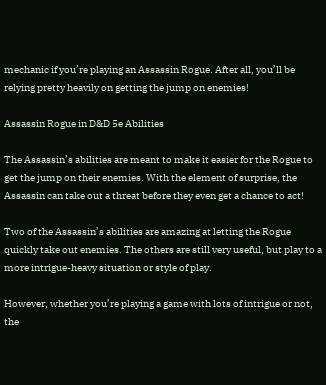mechanic if you’re playing an Assassin Rogue. After all, you’ll be relying pretty heavily on getting the jump on enemies!

Assassin Rogue in D&D 5e Abilities

The Assassin’s abilities are meant to make it easier for the Rogue to get the jump on their enemies. With the element of surprise, the Assassin can take out a threat before they even get a chance to act!

Two of the Assassin’s abilities are amazing at letting the Rogue quickly take out enemies. The others are still very useful, but play to a more intrigue-heavy situation or style of play.

However, whether you’re playing a game with lots of intrigue or not, the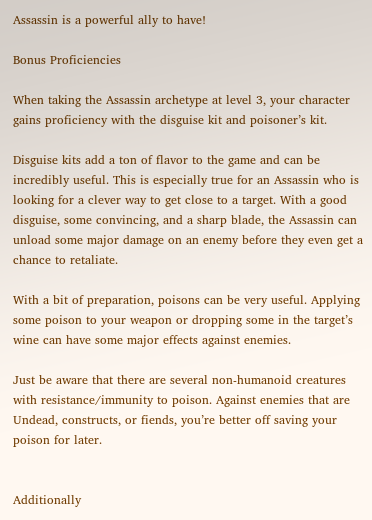Assassin is a powerful ally to have!

Bonus Proficiencies

When taking the Assassin archetype at level 3, your character gains proficiency with the disguise kit and poisoner’s kit.

Disguise kits add a ton of flavor to the game and can be incredibly useful. This is especially true for an Assassin who is looking for a clever way to get close to a target. With a good disguise, some convincing, and a sharp blade, the Assassin can unload some major damage on an enemy before they even get a chance to retaliate.

With a bit of preparation, poisons can be very useful. Applying some poison to your weapon or dropping some in the target’s wine can have some major effects against enemies.

Just be aware that there are several non-humanoid creatures with resistance/immunity to poison. Against enemies that are Undead, constructs, or fiends, you’re better off saving your poison for later.


Additionally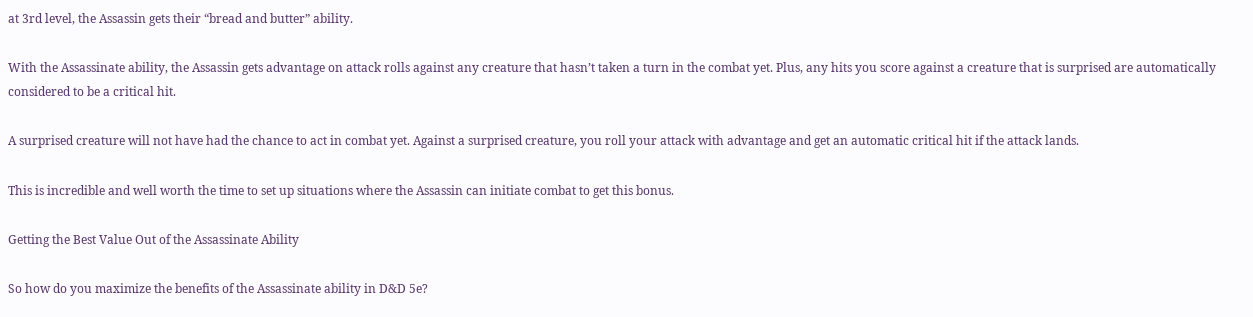at 3rd level, the Assassin gets their “bread and butter” ability.

With the Assassinate ability, the Assassin gets advantage on attack rolls against any creature that hasn’t taken a turn in the combat yet. Plus, any hits you score against a creature that is surprised are automatically considered to be a critical hit.

A surprised creature will not have had the chance to act in combat yet. Against a surprised creature, you roll your attack with advantage and get an automatic critical hit if the attack lands.

This is incredible and well worth the time to set up situations where the Assassin can initiate combat to get this bonus.

Getting the Best Value Out of the Assassinate Ability

So how do you maximize the benefits of the Assassinate ability in D&D 5e?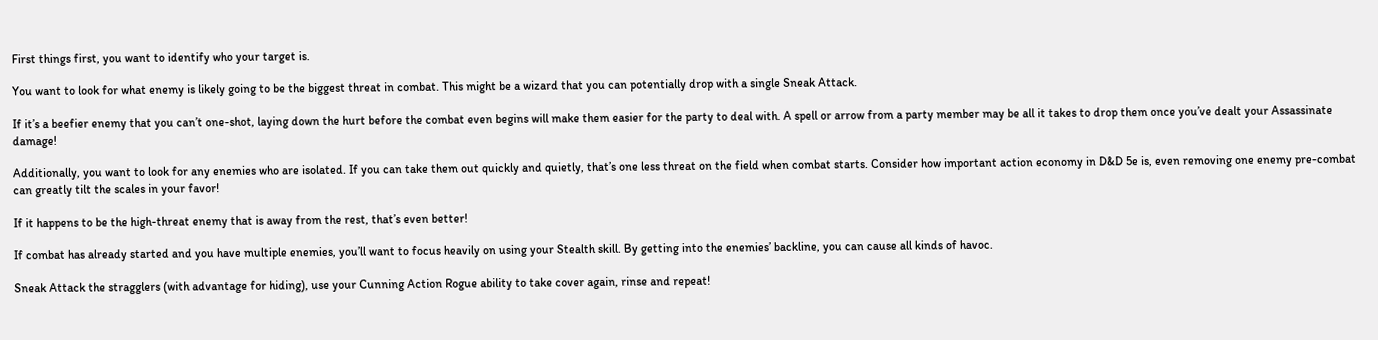First things first, you want to identify who your target is.

You want to look for what enemy is likely going to be the biggest threat in combat. This might be a wizard that you can potentially drop with a single Sneak Attack.

If it’s a beefier enemy that you can’t one-shot, laying down the hurt before the combat even begins will make them easier for the party to deal with. A spell or arrow from a party member may be all it takes to drop them once you’ve dealt your Assassinate damage!

Additionally, you want to look for any enemies who are isolated. If you can take them out quickly and quietly, that’s one less threat on the field when combat starts. Consider how important action economy in D&D 5e is, even removing one enemy pre-combat can greatly tilt the scales in your favor!

If it happens to be the high-threat enemy that is away from the rest, that’s even better!

If combat has already started and you have multiple enemies, you’ll want to focus heavily on using your Stealth skill. By getting into the enemies’ backline, you can cause all kinds of havoc.

Sneak Attack the stragglers (with advantage for hiding), use your Cunning Action Rogue ability to take cover again, rinse and repeat!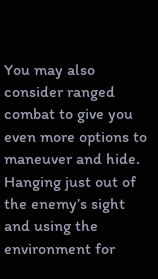You may also consider ranged combat to give you even more options to maneuver and hide. Hanging just out of the enemy’s sight and using the environment for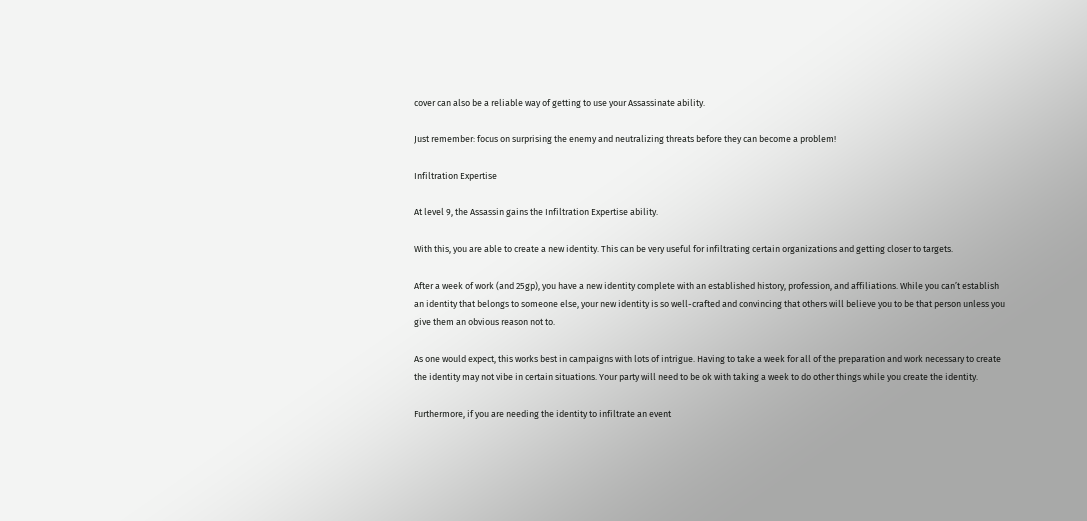cover can also be a reliable way of getting to use your Assassinate ability.

Just remember: focus on surprising the enemy and neutralizing threats before they can become a problem!

Infiltration Expertise

At level 9, the Assassin gains the Infiltration Expertise ability.

With this, you are able to create a new identity. This can be very useful for infiltrating certain organizations and getting closer to targets.

After a week of work (and 25gp), you have a new identity complete with an established history, profession, and affiliations. While you can’t establish an identity that belongs to someone else, your new identity is so well-crafted and convincing that others will believe you to be that person unless you give them an obvious reason not to.

As one would expect, this works best in campaigns with lots of intrigue. Having to take a week for all of the preparation and work necessary to create the identity may not vibe in certain situations. Your party will need to be ok with taking a week to do other things while you create the identity.

Furthermore, if you are needing the identity to infiltrate an event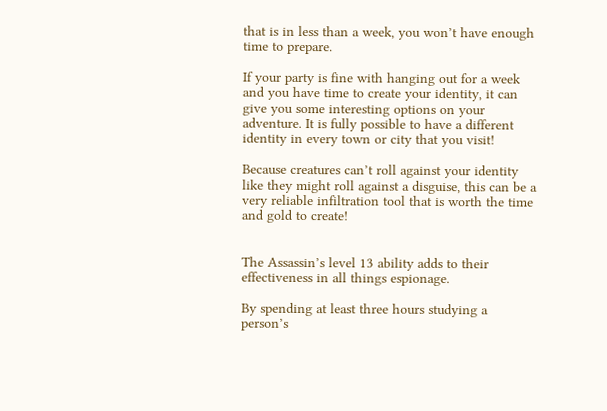that is in less than a week, you won’t have enough time to prepare.

If your party is fine with hanging out for a week and you have time to create your identity, it can give you some interesting options on your adventure. It is fully possible to have a different identity in every town or city that you visit!

Because creatures can’t roll against your identity like they might roll against a disguise, this can be a very reliable infiltration tool that is worth the time and gold to create!


The Assassin’s level 13 ability adds to their effectiveness in all things espionage.

By spending at least three hours studying a person’s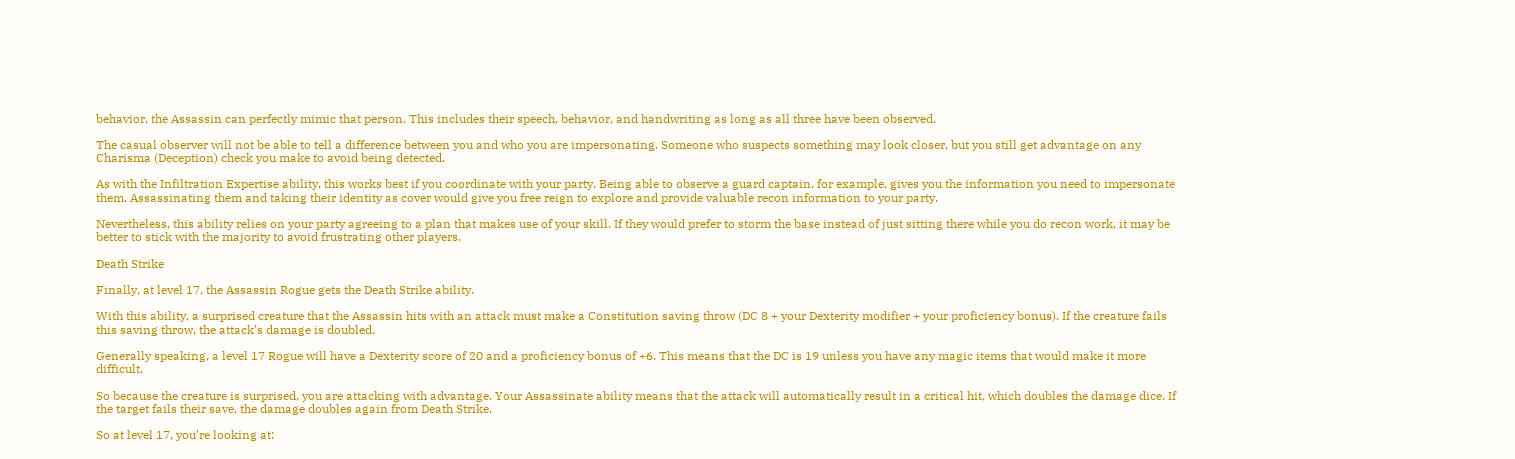behavior, the Assassin can perfectly mimic that person. This includes their speech, behavior, and handwriting as long as all three have been observed.

The casual observer will not be able to tell a difference between you and who you are impersonating. Someone who suspects something may look closer, but you still get advantage on any Charisma (Deception) check you make to avoid being detected.

As with the Infiltration Expertise ability, this works best if you coordinate with your party. Being able to observe a guard captain, for example, gives you the information you need to impersonate them. Assassinating them and taking their identity as cover would give you free reign to explore and provide valuable recon information to your party.

Nevertheless, this ability relies on your party agreeing to a plan that makes use of your skill. If they would prefer to storm the base instead of just sitting there while you do recon work, it may be better to stick with the majority to avoid frustrating other players.

Death Strike

Finally, at level 17, the Assassin Rogue gets the Death Strike ability.

With this ability, a surprised creature that the Assassin hits with an attack must make a Constitution saving throw (DC 8 + your Dexterity modifier + your proficiency bonus). If the creature fails this saving throw, the attack’s damage is doubled.

Generally speaking, a level 17 Rogue will have a Dexterity score of 20 and a proficiency bonus of +6. This means that the DC is 19 unless you have any magic items that would make it more difficult.

So because the creature is surprised, you are attacking with advantage. Your Assassinate ability means that the attack will automatically result in a critical hit, which doubles the damage dice. If the target fails their save, the damage doubles again from Death Strike.

So at level 17, you’re looking at: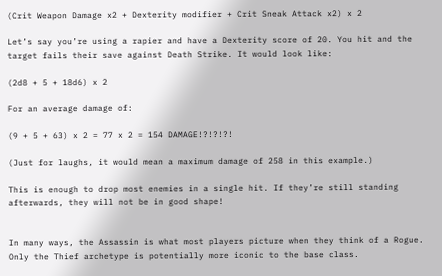(Crit Weapon Damage x2 + Dexterity modifier + Crit Sneak Attack x2) x 2

Let’s say you’re using a rapier and have a Dexterity score of 20. You hit and the target fails their save against Death Strike. It would look like:

(2d8 + 5 + 18d6) x 2

For an average damage of:

(9 + 5 + 63) x 2 = 77 x 2 = 154 DAMAGE!?!?!?!

(Just for laughs, it would mean a maximum damage of 258 in this example.)

This is enough to drop most enemies in a single hit. If they’re still standing afterwards, they will not be in good shape!


In many ways, the Assassin is what most players picture when they think of a Rogue. Only the Thief archetype is potentially more iconic to the base class.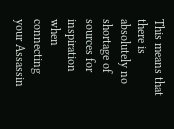This means that there is absolutely no shortage of sources for inspiration when connecting your Assassin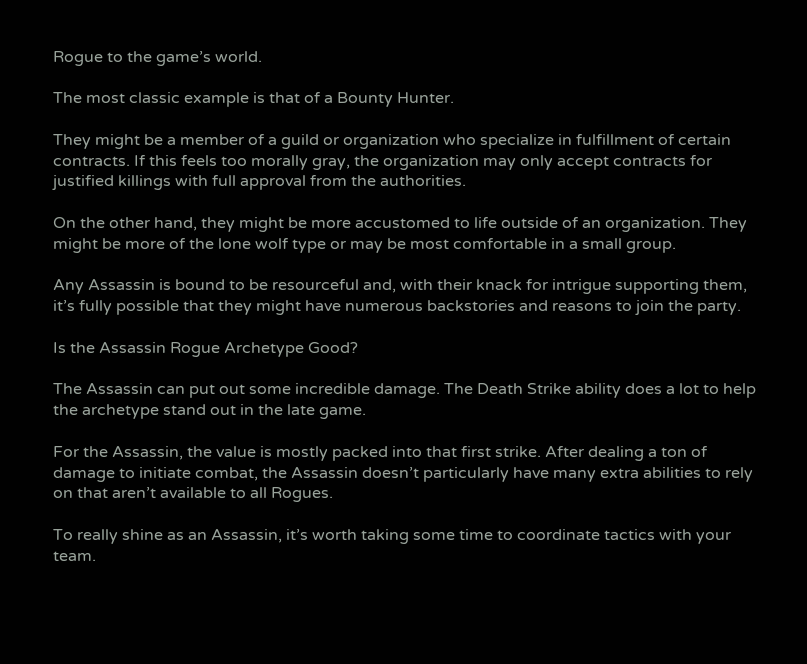Rogue to the game’s world.

The most classic example is that of a Bounty Hunter.

They might be a member of a guild or organization who specialize in fulfillment of certain contracts. If this feels too morally gray, the organization may only accept contracts for justified killings with full approval from the authorities.

On the other hand, they might be more accustomed to life outside of an organization. They might be more of the lone wolf type or may be most comfortable in a small group.

Any Assassin is bound to be resourceful and, with their knack for intrigue supporting them, it’s fully possible that they might have numerous backstories and reasons to join the party.

Is the Assassin Rogue Archetype Good?

The Assassin can put out some incredible damage. The Death Strike ability does a lot to help the archetype stand out in the late game.

For the Assassin, the value is mostly packed into that first strike. After dealing a ton of damage to initiate combat, the Assassin doesn’t particularly have many extra abilities to rely on that aren’t available to all Rogues.

To really shine as an Assassin, it’s worth taking some time to coordinate tactics with your team.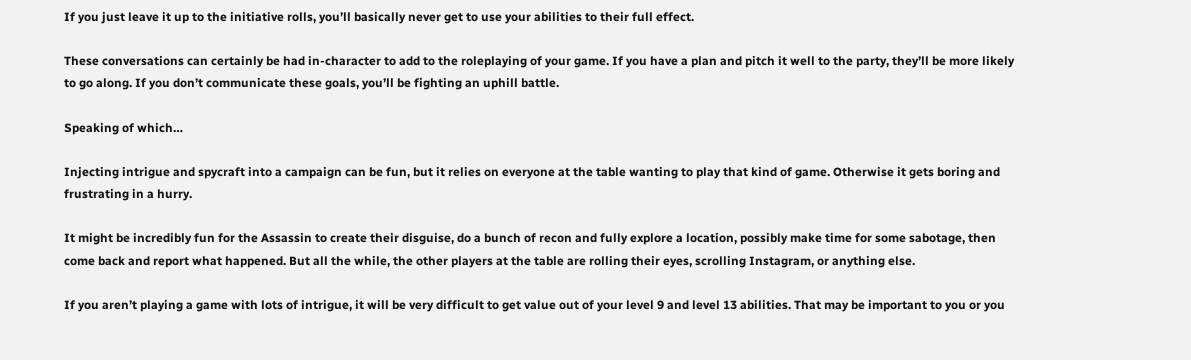If you just leave it up to the initiative rolls, you’ll basically never get to use your abilities to their full effect.

These conversations can certainly be had in-character to add to the roleplaying of your game. If you have a plan and pitch it well to the party, they’ll be more likely to go along. If you don’t communicate these goals, you’ll be fighting an uphill battle.

Speaking of which…

Injecting intrigue and spycraft into a campaign can be fun, but it relies on everyone at the table wanting to play that kind of game. Otherwise it gets boring and frustrating in a hurry.

It might be incredibly fun for the Assassin to create their disguise, do a bunch of recon and fully explore a location, possibly make time for some sabotage, then come back and report what happened. But all the while, the other players at the table are rolling their eyes, scrolling Instagram, or anything else.

If you aren’t playing a game with lots of intrigue, it will be very difficult to get value out of your level 9 and level 13 abilities. That may be important to you or you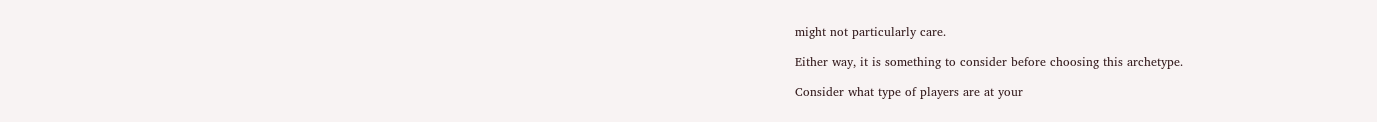might not particularly care.

Either way, it is something to consider before choosing this archetype.

Consider what type of players are at your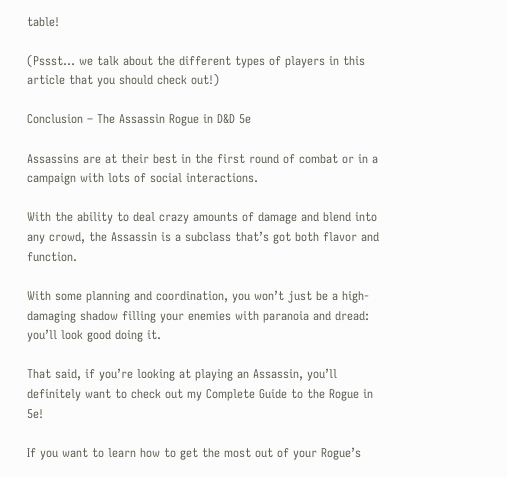table!

(Pssst… we talk about the different types of players in this article that you should check out!)

Conclusion – The Assassin Rogue in D&D 5e

Assassins are at their best in the first round of combat or in a campaign with lots of social interactions.

With the ability to deal crazy amounts of damage and blend into any crowd, the Assassin is a subclass that’s got both flavor and function.

With some planning and coordination, you won’t just be a high-damaging shadow filling your enemies with paranoia and dread: you’ll look good doing it.

That said, if you’re looking at playing an Assassin, you’ll definitely want to check out my Complete Guide to the Rogue in 5e!

If you want to learn how to get the most out of your Rogue’s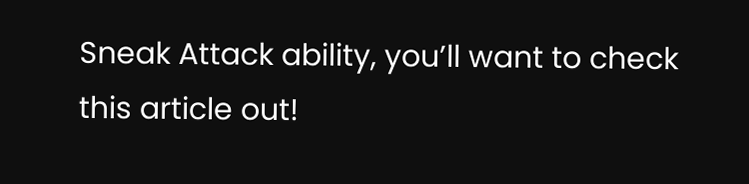Sneak Attack ability, you’ll want to check this article out!